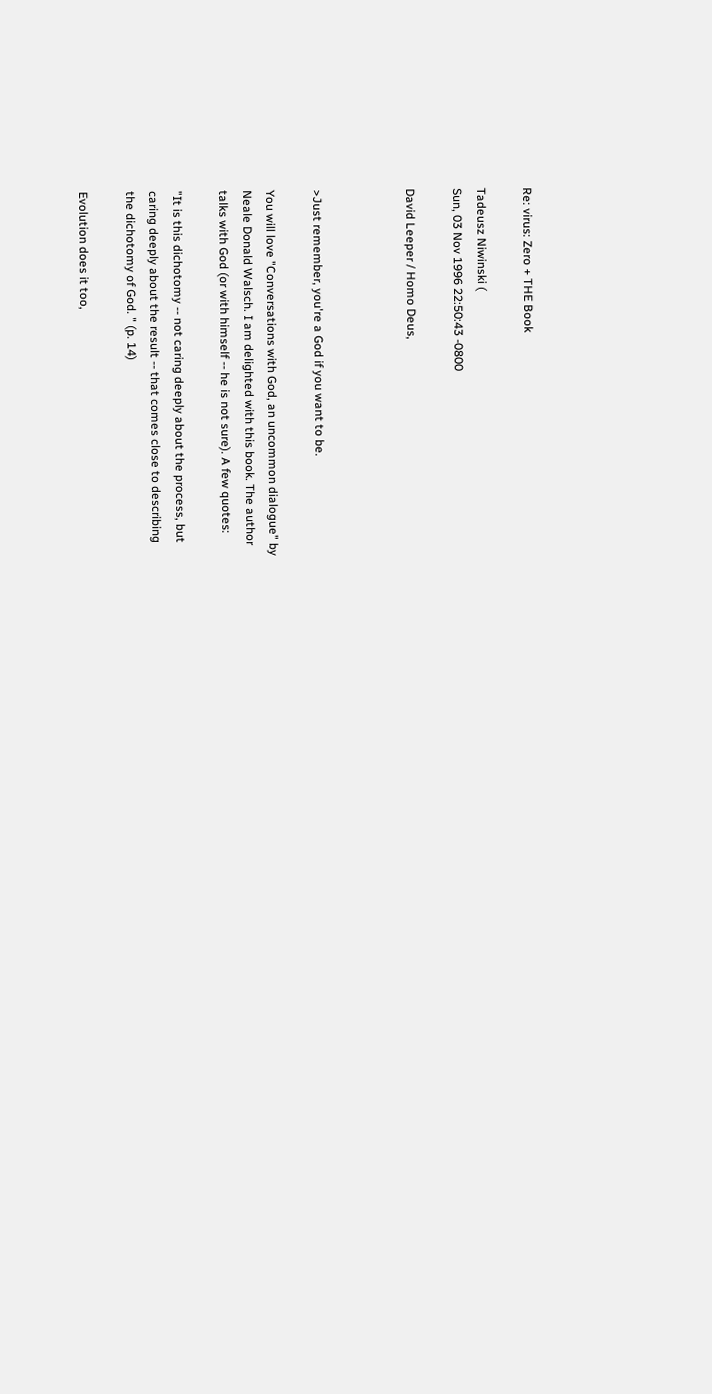Re: virus: Zero + THE Book

Tadeusz Niwinski (
Sun, 03 Nov 1996 22:50:43 -0800

David Leeper / Homo Deus,



>Just remember, you're a God if you want to be.

You will love "Conversations with God, an uncommon dialogue" by
Neale Donald Walsch. I am delighted with this book. The author
talks with God (or with himself -- he is not sure). A few quotes:

"It is this dichotomy -- not caring deeply about the process, but
caring deeply about the result -- that comes close to describing
the dichotomy of God. " (p. 14)

Evolution does it too,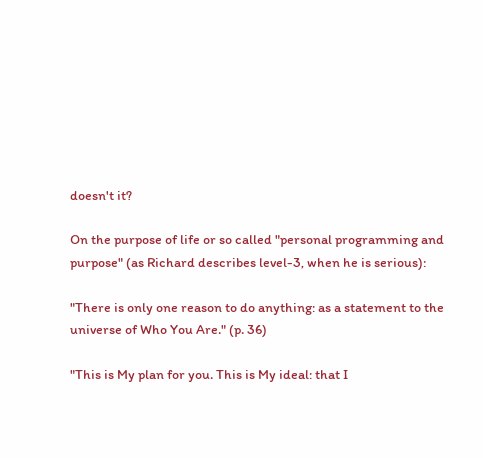doesn't it?

On the purpose of life or so called "personal programming and
purpose" (as Richard describes level-3, when he is serious):

"There is only one reason to do anything: as a statement to the
universe of Who You Are." (p. 36)

"This is My plan for you. This is My ideal: that I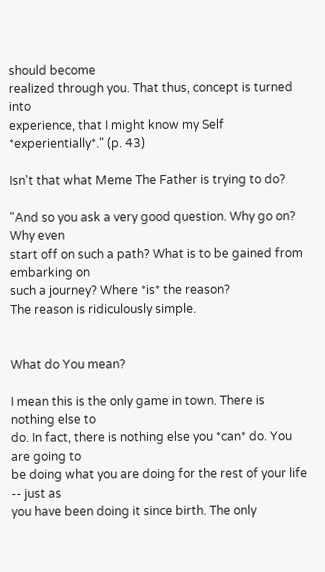should become
realized through you. That thus, concept is turned into
experience, that I might know my Self *experientially*." (p. 43)

Isn't that what Meme The Father is trying to do?

"And so you ask a very good question. Why go on? Why even
start off on such a path? What is to be gained from embarking on
such a journey? Where *is* the reason?
The reason is ridiculously simple.


What do You mean?

I mean this is the only game in town. There is nothing else to
do. In fact, there is nothing else you *can* do. You are going to
be doing what you are doing for the rest of your life -- just as
you have been doing it since birth. The only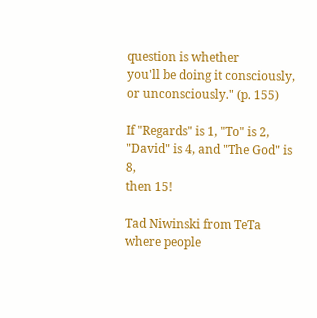question is whether
you'll be doing it consciously, or unconsciously." (p. 155)

If "Regards" is 1, "To" is 2, "David" is 4, and "The God" is 8,
then 15!

Tad Niwinski from TeTa where people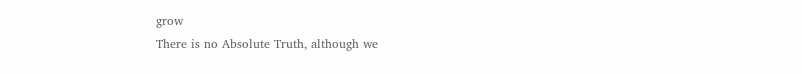grow
There is no Absolute Truth, although we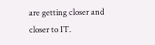are getting closer and closer to IT.